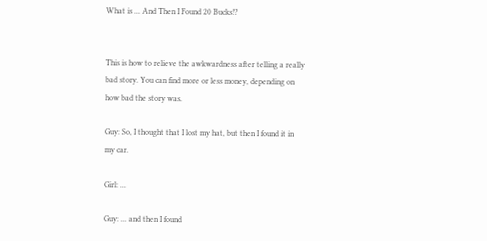What is ... And Then I Found 20 Bucks!?


This is how to relieve the awkwardness after telling a really bad story. You can find more or less money, depending on how bad the story was.

Guy: So, I thought that I lost my hat, but then I found it in my car.

Girl: ...

Guy: ... and then I found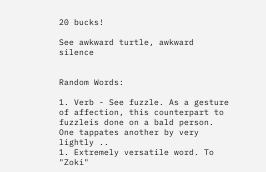20 bucks!

See awkward turtle, awkward silence


Random Words:

1. Verb - See fuzzle. As a gesture of affection, this counterpart to fuzzleis done on a bald person. One tappates another by very lightly ..
1. Extremely versatile word. To "Zoki"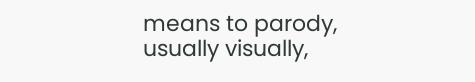means to parody, usually visually,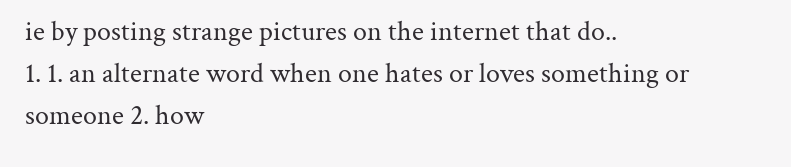ie by posting strange pictures on the internet that do..
1. 1. an alternate word when one hates or loves something or someone 2. how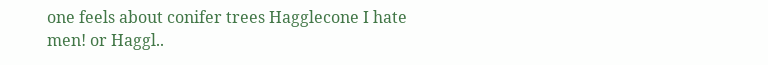one feels about conifer trees Hagglecone I hate men! or Haggl..